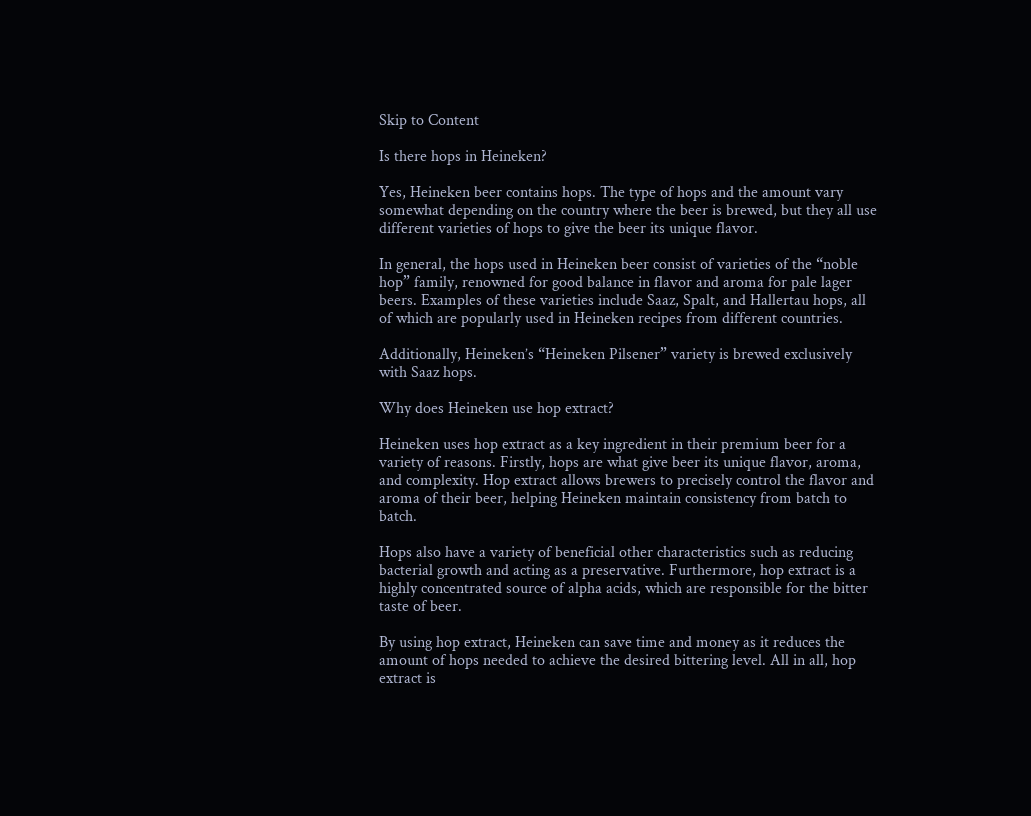Skip to Content

Is there hops in Heineken?

Yes, Heineken beer contains hops. The type of hops and the amount vary somewhat depending on the country where the beer is brewed, but they all use different varieties of hops to give the beer its unique flavor.

In general, the hops used in Heineken beer consist of varieties of the “noble hop” family, renowned for good balance in flavor and aroma for pale lager beers. Examples of these varieties include Saaz, Spalt, and Hallertau hops, all of which are popularly used in Heineken recipes from different countries.

Additionally, Heineken’s “Heineken Pilsener” variety is brewed exclusively with Saaz hops.

Why does Heineken use hop extract?

Heineken uses hop extract as a key ingredient in their premium beer for a variety of reasons. Firstly, hops are what give beer its unique flavor, aroma, and complexity. Hop extract allows brewers to precisely control the flavor and aroma of their beer, helping Heineken maintain consistency from batch to batch.

Hops also have a variety of beneficial other characteristics such as reducing bacterial growth and acting as a preservative. Furthermore, hop extract is a highly concentrated source of alpha acids, which are responsible for the bitter taste of beer.

By using hop extract, Heineken can save time and money as it reduces the amount of hops needed to achieve the desired bittering level. All in all, hop extract is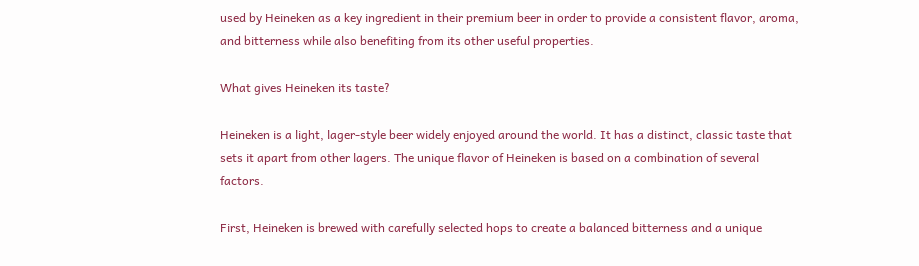used by Heineken as a key ingredient in their premium beer in order to provide a consistent flavor, aroma, and bitterness while also benefiting from its other useful properties.

What gives Heineken its taste?

Heineken is a light, lager-style beer widely enjoyed around the world. It has a distinct, classic taste that sets it apart from other lagers. The unique flavor of Heineken is based on a combination of several factors.

First, Heineken is brewed with carefully selected hops to create a balanced bitterness and a unique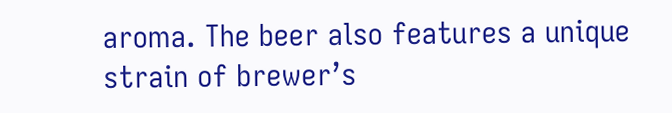aroma. The beer also features a unique strain of brewer’s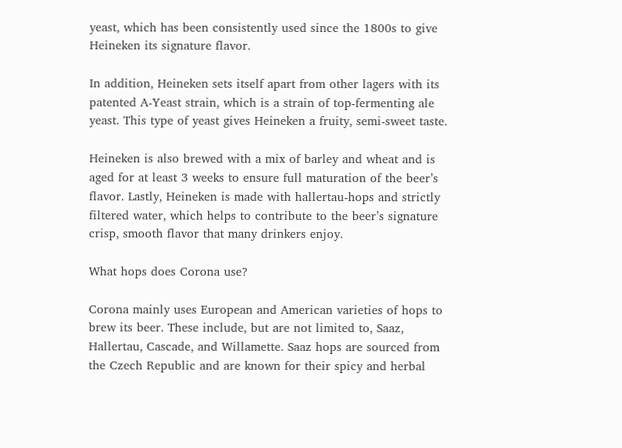yeast, which has been consistently used since the 1800s to give Heineken its signature flavor.

In addition, Heineken sets itself apart from other lagers with its patented A-Yeast strain, which is a strain of top-fermenting ale yeast. This type of yeast gives Heineken a fruity, semi-sweet taste.

Heineken is also brewed with a mix of barley and wheat and is aged for at least 3 weeks to ensure full maturation of the beer’s flavor. Lastly, Heineken is made with hallertau-hops and strictly filtered water, which helps to contribute to the beer’s signature crisp, smooth flavor that many drinkers enjoy.

What hops does Corona use?

Corona mainly uses European and American varieties of hops to brew its beer. These include, but are not limited to, Saaz, Hallertau, Cascade, and Willamette. Saaz hops are sourced from the Czech Republic and are known for their spicy and herbal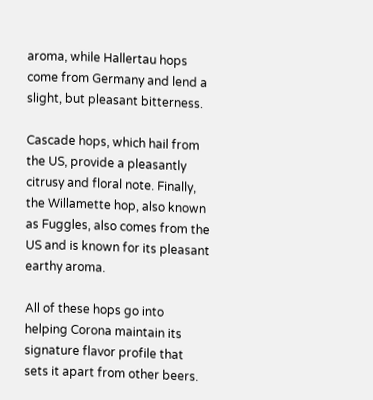aroma, while Hallertau hops come from Germany and lend a slight, but pleasant bitterness.

Cascade hops, which hail from the US, provide a pleasantly citrusy and floral note. Finally, the Willamette hop, also known as Fuggles, also comes from the US and is known for its pleasant earthy aroma.

All of these hops go into helping Corona maintain its signature flavor profile that sets it apart from other beers.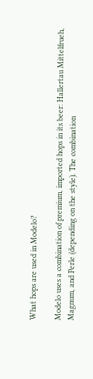What hops are used in Modelo?

Modelo uses a combination of premium, imported hops in its beer: Hallertau Mittelfrueh, Magnum, and Perle (depending on the style). The combination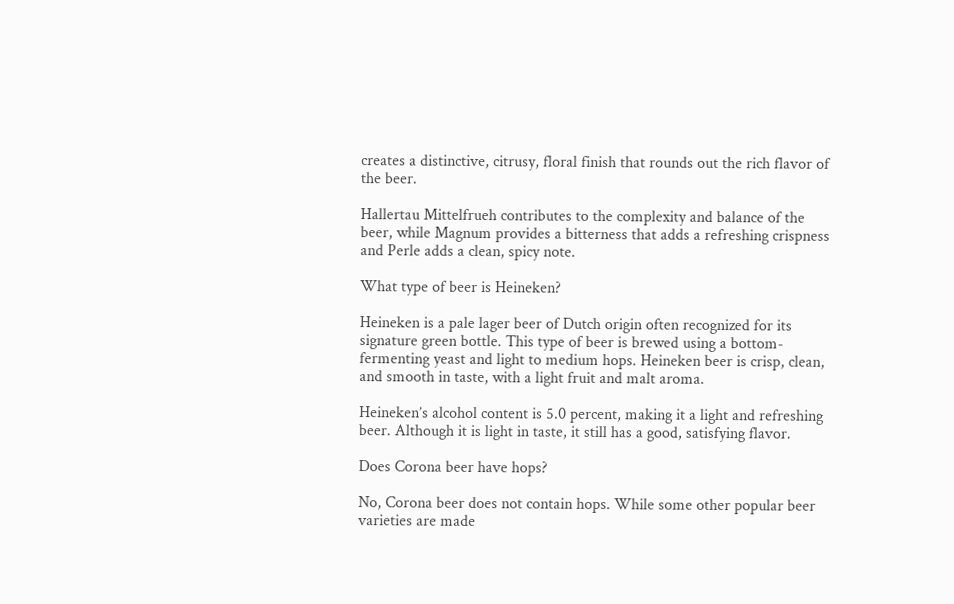creates a distinctive, citrusy, floral finish that rounds out the rich flavor of the beer.

Hallertau Mittelfrueh contributes to the complexity and balance of the beer, while Magnum provides a bitterness that adds a refreshing crispness and Perle adds a clean, spicy note.

What type of beer is Heineken?

Heineken is a pale lager beer of Dutch origin often recognized for its signature green bottle. This type of beer is brewed using a bottom-fermenting yeast and light to medium hops. Heineken beer is crisp, clean, and smooth in taste, with a light fruit and malt aroma.

Heineken’s alcohol content is 5.0 percent, making it a light and refreshing beer. Although it is light in taste, it still has a good, satisfying flavor.

Does Corona beer have hops?

No, Corona beer does not contain hops. While some other popular beer varieties are made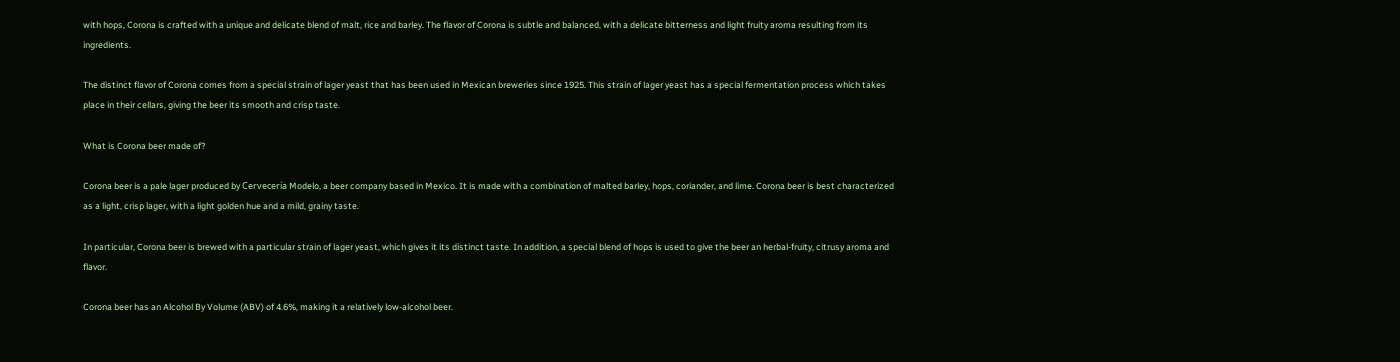with hops, Corona is crafted with a unique and delicate blend of malt, rice and barley. The flavor of Corona is subtle and balanced, with a delicate bitterness and light fruity aroma resulting from its ingredients.

The distinct flavor of Corona comes from a special strain of lager yeast that has been used in Mexican breweries since 1925. This strain of lager yeast has a special fermentation process which takes place in their cellars, giving the beer its smooth and crisp taste.

What is Corona beer made of?

Corona beer is a pale lager produced by Cervecería Modelo, a beer company based in Mexico. It is made with a combination of malted barley, hops, coriander, and lime. Corona beer is best characterized as a light, crisp lager, with a light golden hue and a mild, grainy taste.

In particular, Corona beer is brewed with a particular strain of lager yeast, which gives it its distinct taste. In addition, a special blend of hops is used to give the beer an herbal-fruity, citrusy aroma and flavor.

Corona beer has an Alcohol By Volume (ABV) of 4.6%, making it a relatively low-alcohol beer.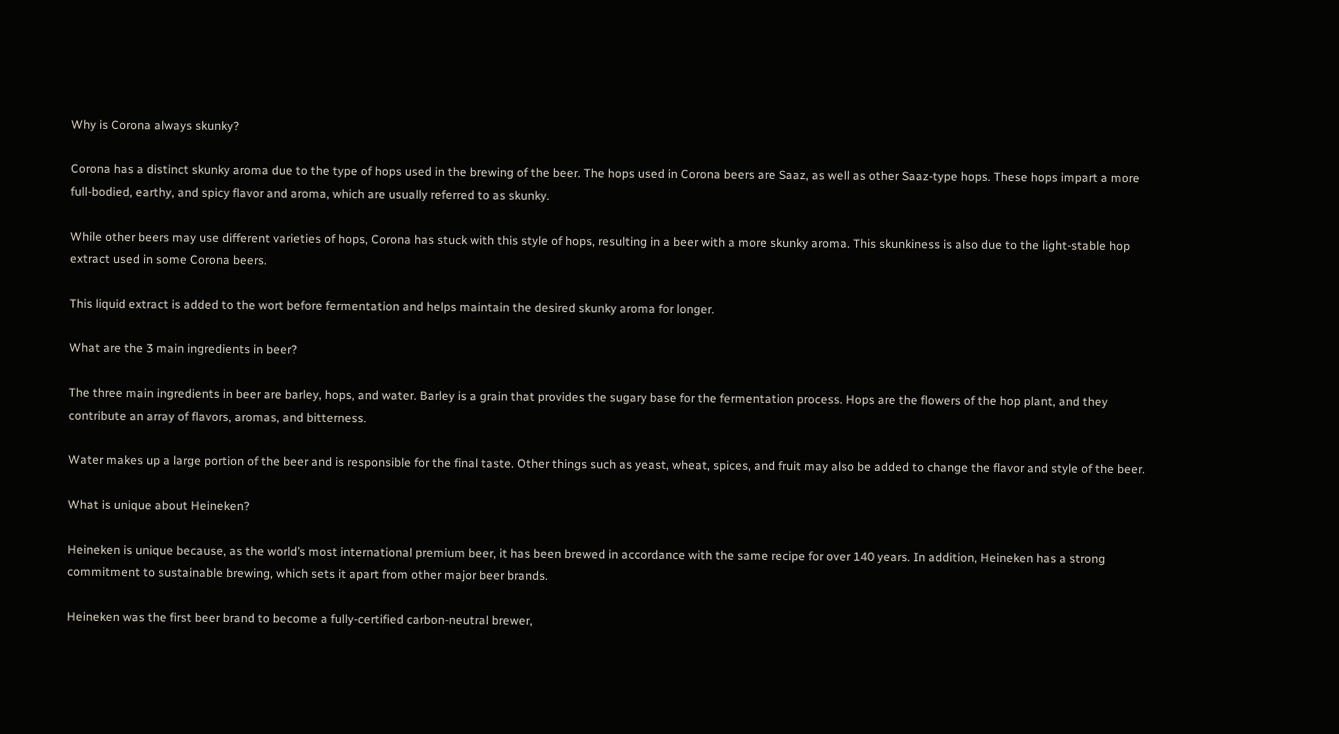Why is Corona always skunky?

Corona has a distinct skunky aroma due to the type of hops used in the brewing of the beer. The hops used in Corona beers are Saaz, as well as other Saaz-type hops. These hops impart a more full-bodied, earthy, and spicy flavor and aroma, which are usually referred to as skunky.

While other beers may use different varieties of hops, Corona has stuck with this style of hops, resulting in a beer with a more skunky aroma. This skunkiness is also due to the light-stable hop extract used in some Corona beers.

This liquid extract is added to the wort before fermentation and helps maintain the desired skunky aroma for longer.

What are the 3 main ingredients in beer?

The three main ingredients in beer are barley, hops, and water. Barley is a grain that provides the sugary base for the fermentation process. Hops are the flowers of the hop plant, and they contribute an array of flavors, aromas, and bitterness.

Water makes up a large portion of the beer and is responsible for the final taste. Other things such as yeast, wheat, spices, and fruit may also be added to change the flavor and style of the beer.

What is unique about Heineken?

Heineken is unique because, as the world’s most international premium beer, it has been brewed in accordance with the same recipe for over 140 years. In addition, Heineken has a strong commitment to sustainable brewing, which sets it apart from other major beer brands.

Heineken was the first beer brand to become a fully-certified carbon-neutral brewer,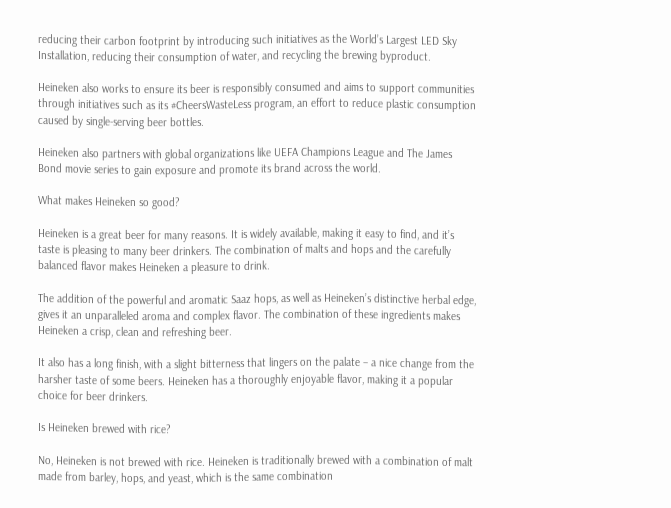reducing their carbon footprint by introducing such initiatives as the World’s Largest LED Sky Installation, reducing their consumption of water, and recycling the brewing byproduct.

Heineken also works to ensure its beer is responsibly consumed and aims to support communities through initiatives such as its #CheersWasteLess program, an effort to reduce plastic consumption caused by single-serving beer bottles.

Heineken also partners with global organizations like UEFA Champions League and The James Bond movie series to gain exposure and promote its brand across the world.

What makes Heineken so good?

Heineken is a great beer for many reasons. It is widely available, making it easy to find, and it’s taste is pleasing to many beer drinkers. The combination of malts and hops and the carefully balanced flavor makes Heineken a pleasure to drink.

The addition of the powerful and aromatic Saaz hops, as well as Heineken’s distinctive herbal edge, gives it an unparalleled aroma and complex flavor. The combination of these ingredients makes Heineken a crisp, clean and refreshing beer.

It also has a long finish, with a slight bitterness that lingers on the palate – a nice change from the harsher taste of some beers. Heineken has a thoroughly enjoyable flavor, making it a popular choice for beer drinkers.

Is Heineken brewed with rice?

No, Heineken is not brewed with rice. Heineken is traditionally brewed with a combination of malt made from barley, hops, and yeast, which is the same combination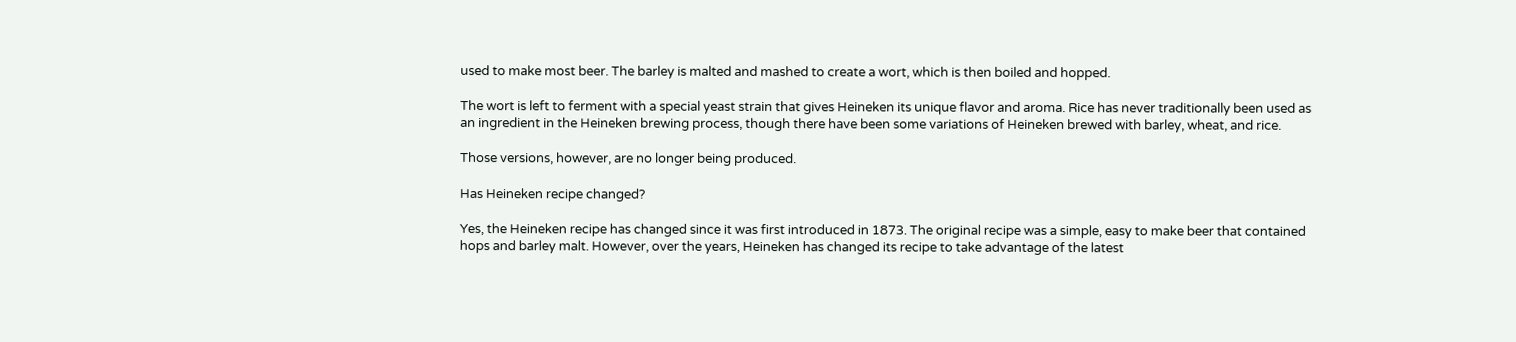used to make most beer. The barley is malted and mashed to create a wort, which is then boiled and hopped.

The wort is left to ferment with a special yeast strain that gives Heineken its unique flavor and aroma. Rice has never traditionally been used as an ingredient in the Heineken brewing process, though there have been some variations of Heineken brewed with barley, wheat, and rice.

Those versions, however, are no longer being produced.

Has Heineken recipe changed?

Yes, the Heineken recipe has changed since it was first introduced in 1873. The original recipe was a simple, easy to make beer that contained hops and barley malt. However, over the years, Heineken has changed its recipe to take advantage of the latest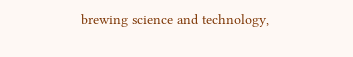brewing science and technology,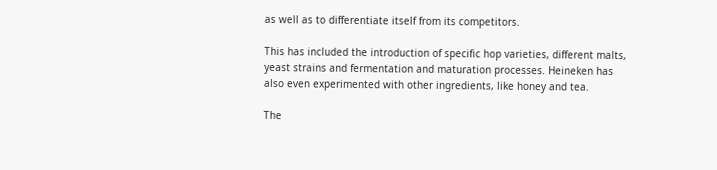as well as to differentiate itself from its competitors.

This has included the introduction of specific hop varieties, different malts, yeast strains and fermentation and maturation processes. Heineken has also even experimented with other ingredients, like honey and tea.

The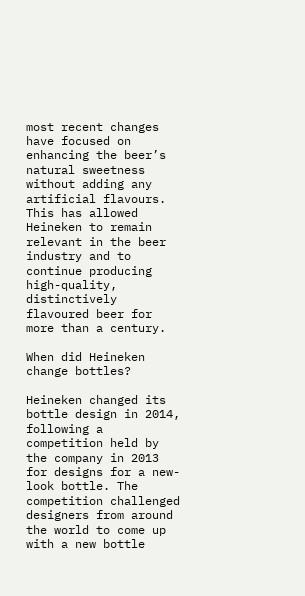most recent changes have focused on enhancing the beer’s natural sweetness without adding any artificial flavours. This has allowed Heineken to remain relevant in the beer industry and to continue producing high-quality, distinctively flavoured beer for more than a century.

When did Heineken change bottles?

Heineken changed its bottle design in 2014, following a competition held by the company in 2013 for designs for a new-look bottle. The competition challenged designers from around the world to come up with a new bottle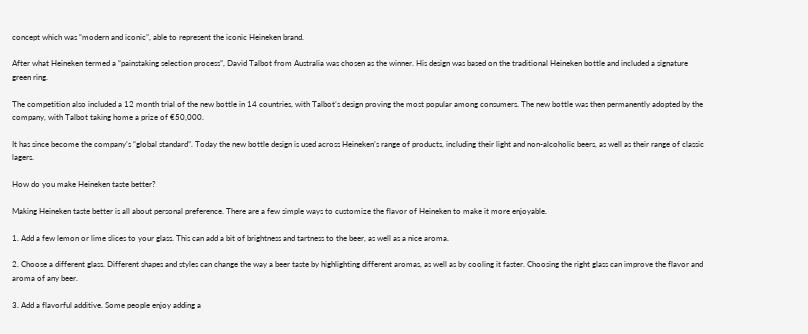concept which was “modern and iconic”, able to represent the iconic Heineken brand.

After what Heineken termed a “painstaking selection process”, David Talbot from Australia was chosen as the winner. His design was based on the traditional Heineken bottle and included a signature green ring.

The competition also included a 12 month trial of the new bottle in 14 countries, with Talbot’s design proving the most popular among consumers. The new bottle was then permanently adopted by the company, with Talbot taking home a prize of €50,000.

It has since become the company’s “global standard”. Today the new bottle design is used across Heineken’s range of products, including their light and non-alcoholic beers, as well as their range of classic lagers.

How do you make Heineken taste better?

Making Heineken taste better is all about personal preference. There are a few simple ways to customize the flavor of Heineken to make it more enjoyable.

1. Add a few lemon or lime slices to your glass. This can add a bit of brightness and tartness to the beer, as well as a nice aroma.

2. Choose a different glass. Different shapes and styles can change the way a beer taste by highlighting different aromas, as well as by cooling it faster. Choosing the right glass can improve the flavor and aroma of any beer.

3. Add a flavorful additive. Some people enjoy adding a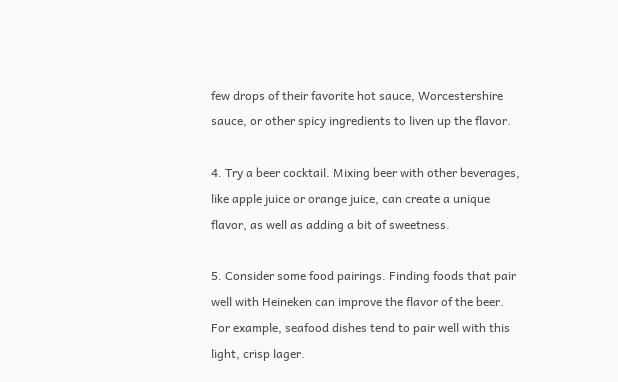few drops of their favorite hot sauce, Worcestershire sauce, or other spicy ingredients to liven up the flavor.

4. Try a beer cocktail. Mixing beer with other beverages, like apple juice or orange juice, can create a unique flavor, as well as adding a bit of sweetness.

5. Consider some food pairings. Finding foods that pair well with Heineken can improve the flavor of the beer. For example, seafood dishes tend to pair well with this light, crisp lager.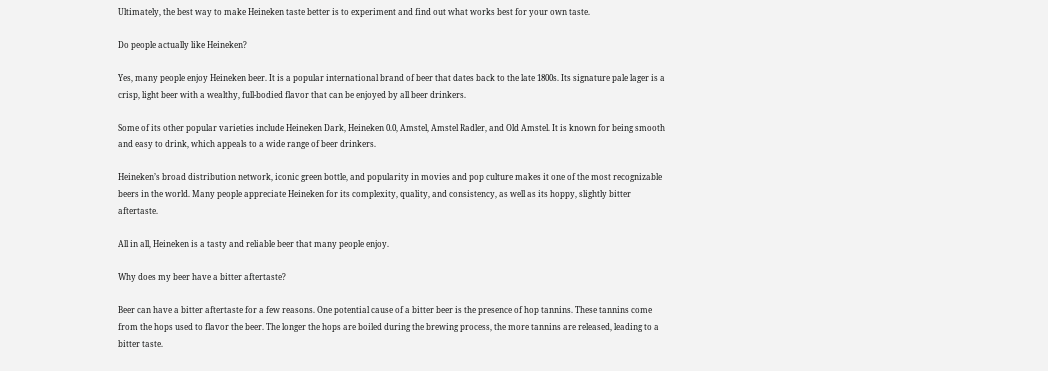Ultimately, the best way to make Heineken taste better is to experiment and find out what works best for your own taste.

Do people actually like Heineken?

Yes, many people enjoy Heineken beer. It is a popular international brand of beer that dates back to the late 1800s. Its signature pale lager is a crisp, light beer with a wealthy, full-bodied flavor that can be enjoyed by all beer drinkers.

Some of its other popular varieties include Heineken Dark, Heineken 0.0, Amstel, Amstel Radler, and Old Amstel. It is known for being smooth and easy to drink, which appeals to a wide range of beer drinkers.

Heineken’s broad distribution network, iconic green bottle, and popularity in movies and pop culture makes it one of the most recognizable beers in the world. Many people appreciate Heineken for its complexity, quality, and consistency, as well as its hoppy, slightly bitter aftertaste.

All in all, Heineken is a tasty and reliable beer that many people enjoy.

Why does my beer have a bitter aftertaste?

Beer can have a bitter aftertaste for a few reasons. One potential cause of a bitter beer is the presence of hop tannins. These tannins come from the hops used to flavor the beer. The longer the hops are boiled during the brewing process, the more tannins are released, leading to a bitter taste.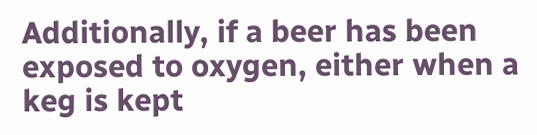Additionally, if a beer has been exposed to oxygen, either when a keg is kept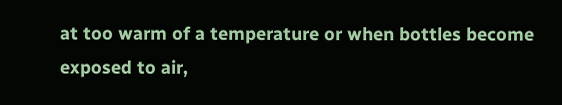at too warm of a temperature or when bottles become exposed to air,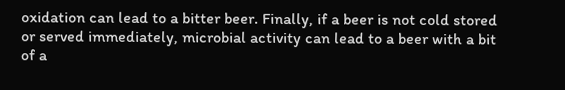oxidation can lead to a bitter beer. Finally, if a beer is not cold stored or served immediately, microbial activity can lead to a beer with a bit of a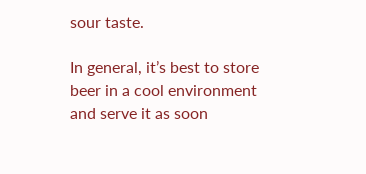sour taste.

In general, it’s best to store beer in a cool environment and serve it as soon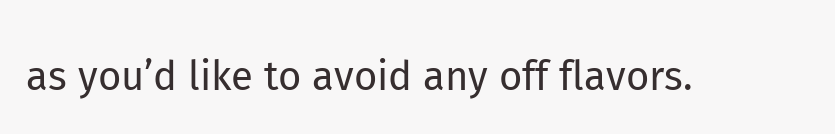as you’d like to avoid any off flavors.